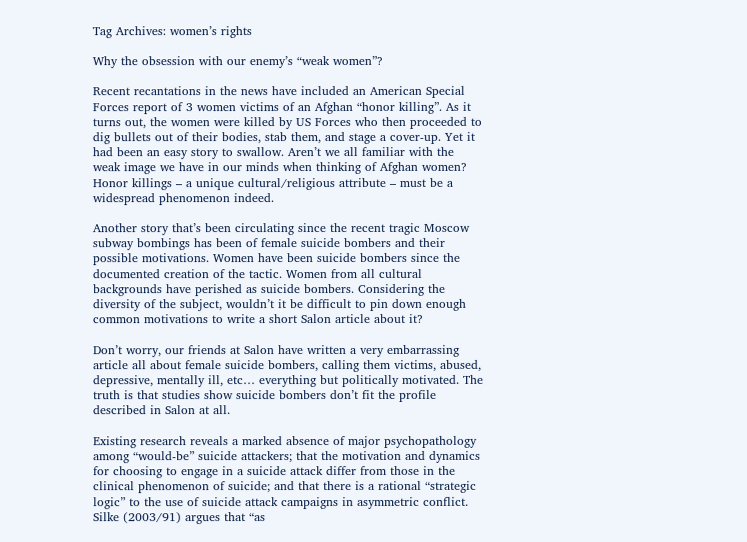Tag Archives: women’s rights

Why the obsession with our enemy’s “weak women”?

Recent recantations in the news have included an American Special Forces report of 3 women victims of an Afghan “honor killing”. As it turns out, the women were killed by US Forces who then proceeded to dig bullets out of their bodies, stab them, and stage a cover-up. Yet it had been an easy story to swallow. Aren’t we all familiar with the weak image we have in our minds when thinking of Afghan women? Honor killings – a unique cultural/religious attribute – must be a widespread phenomenon indeed.

Another story that’s been circulating since the recent tragic Moscow subway bombings has been of female suicide bombers and their possible motivations. Women have been suicide bombers since the documented creation of the tactic. Women from all cultural backgrounds have perished as suicide bombers. Considering the diversity of the subject, wouldn’t it be difficult to pin down enough common motivations to write a short Salon article about it?

Don’t worry, our friends at Salon have written a very embarrassing article all about female suicide bombers, calling them victims, abused, depressive, mentally ill, etc… everything but politically motivated. The truth is that studies show suicide bombers don’t fit the profile described in Salon at all.

Existing research reveals a marked absence of major psychopathology among “would-be” suicide attackers; that the motivation and dynamics for choosing to engage in a suicide attack differ from those in the clinical phenomenon of suicide; and that there is a rational “strategic logic” to the use of suicide attack campaigns in asymmetric conflict.    Silke (2003/91) argues that “as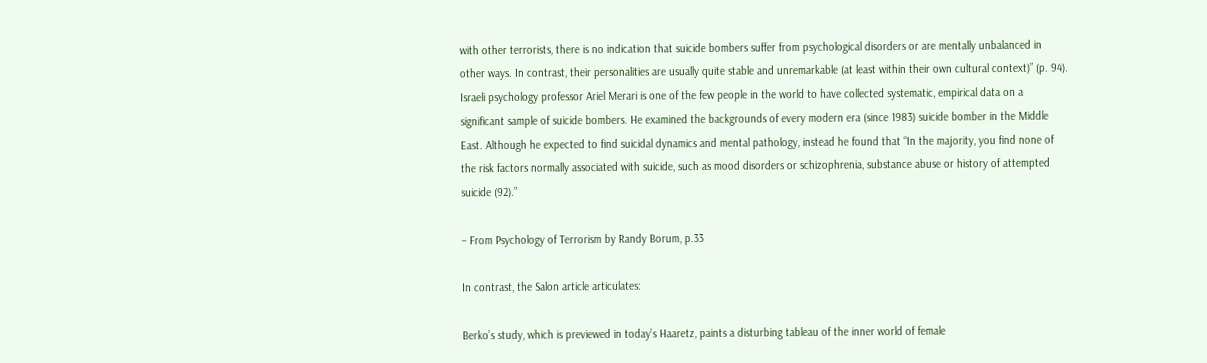with other terrorists, there is no indication that suicide bombers suffer from psychological disorders or are mentally unbalanced in other ways. In contrast, their personalities are usually quite stable and unremarkable (at least within their own cultural context)” (p. 94). Israeli psychology professor Ariel Merari is one of the few people in the world to have collected systematic, empirical data on a significant sample of suicide bombers. He examined the backgrounds of every modern era (since 1983) suicide bomber in the Middle East. Although he expected to find suicidal dynamics and mental pathology, instead he found that “In the majority, you find none of the risk factors normally associated with suicide, such as mood disorders or schizophrenia, substance abuse or history of attempted suicide (92).”

– From Psychology of Terrorism by Randy Borum, p.33

In contrast, the Salon article articulates:

Berko’s study, which is previewed in today’s Haaretz, paints a disturbing tableau of the inner world of female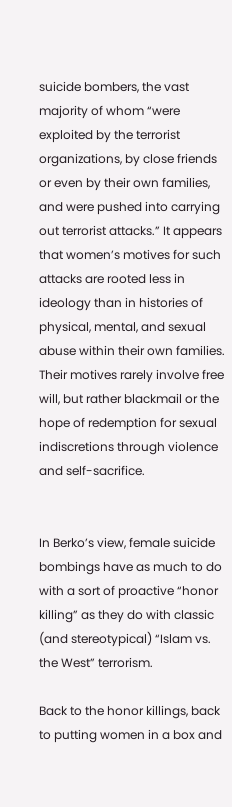suicide bombers, the vast majority of whom “were exploited by the terrorist organizations, by close friends or even by their own families, and were pushed into carrying out terrorist attacks.” It appears that women’s motives for such attacks are rooted less in ideology than in histories of physical, mental, and sexual abuse within their own families. Their motives rarely involve free will, but rather blackmail or the hope of redemption for sexual indiscretions through violence and self-sacrifice.


In Berko’s view, female suicide bombings have as much to do with a sort of proactive “honor killing” as they do with classic (and stereotypical) “Islam vs. the West” terrorism.

Back to the honor killings, back to putting women in a box and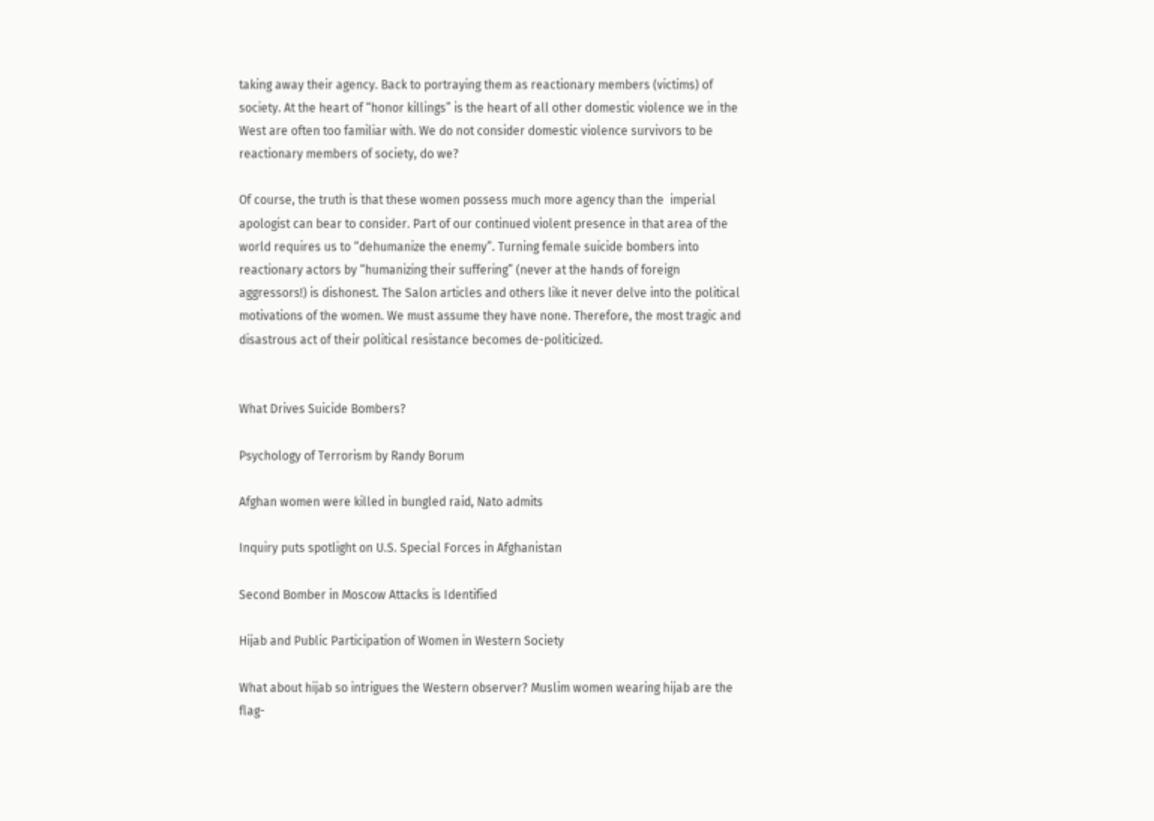taking away their agency. Back to portraying them as reactionary members (victims) of society. At the heart of “honor killings” is the heart of all other domestic violence we in the West are often too familiar with. We do not consider domestic violence survivors to be reactionary members of society, do we?

Of course, the truth is that these women possess much more agency than the  imperial apologist can bear to consider. Part of our continued violent presence in that area of the world requires us to “dehumanize the enemy”. Turning female suicide bombers into reactionary actors by “humanizing their suffering” (never at the hands of foreign aggressors!) is dishonest. The Salon articles and others like it never delve into the political motivations of the women. We must assume they have none. Therefore, the most tragic and disastrous act of their political resistance becomes de-politicized.


What Drives Suicide Bombers?

Psychology of Terrorism by Randy Borum

Afghan women were killed in bungled raid, Nato admits

Inquiry puts spotlight on U.S. Special Forces in Afghanistan

Second Bomber in Moscow Attacks is Identified

Hijab and Public Participation of Women in Western Society

What about hijab so intrigues the Western observer? Muslim women wearing hijab are the flag-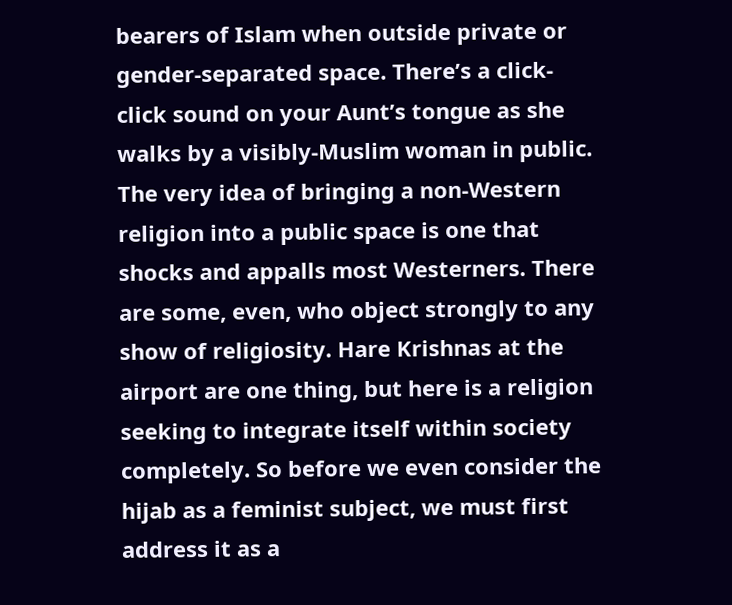bearers of Islam when outside private or gender-separated space. There’s a click-click sound on your Aunt’s tongue as she walks by a visibly-Muslim woman in public. The very idea of bringing a non-Western religion into a public space is one that shocks and appalls most Westerners. There are some, even, who object strongly to any show of religiosity. Hare Krishnas at the airport are one thing, but here is a religion seeking to integrate itself within society completely. So before we even consider the hijab as a feminist subject, we must first address it as a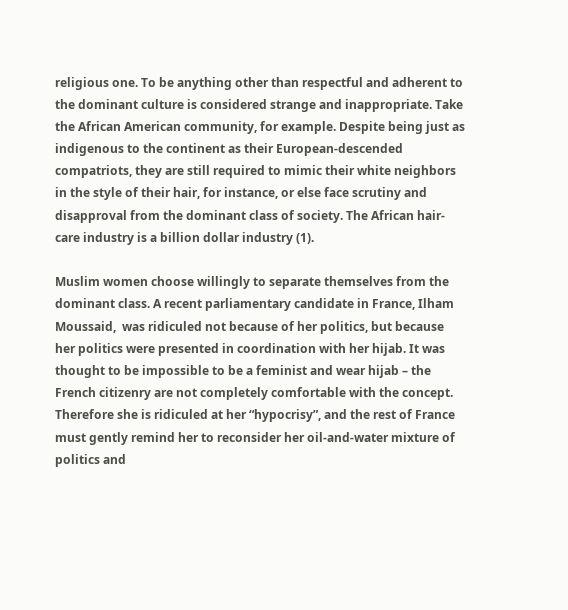religious one. To be anything other than respectful and adherent to the dominant culture is considered strange and inappropriate. Take the African American community, for example. Despite being just as indigenous to the continent as their European-descended compatriots, they are still required to mimic their white neighbors in the style of their hair, for instance, or else face scrutiny and disapproval from the dominant class of society. The African hair-care industry is a billion dollar industry (1).

Muslim women choose willingly to separate themselves from the dominant class. A recent parliamentary candidate in France, Ilham Moussaid,  was ridiculed not because of her politics, but because her politics were presented in coordination with her hijab. It was thought to be impossible to be a feminist and wear hijab – the French citizenry are not completely comfortable with the concept. Therefore she is ridiculed at her “hypocrisy”, and the rest of France must gently remind her to reconsider her oil-and-water mixture of politics and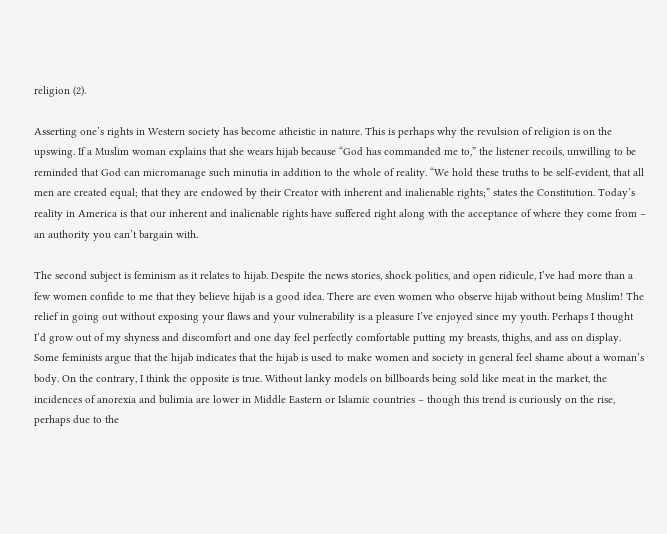religion (2).

Asserting one’s rights in Western society has become atheistic in nature. This is perhaps why the revulsion of religion is on the upswing. If a Muslim woman explains that she wears hijab because “God has commanded me to,” the listener recoils, unwilling to be reminded that God can micromanage such minutia in addition to the whole of reality. “We hold these truths to be self-evident, that all men are created equal; that they are endowed by their Creator with inherent and inalienable rights;” states the Constitution. Today’s reality in America is that our inherent and inalienable rights have suffered right along with the acceptance of where they come from – an authority you can’t bargain with.

The second subject is feminism as it relates to hijab. Despite the news stories, shock politics, and open ridicule, I’ve had more than a few women confide to me that they believe hijab is a good idea. There are even women who observe hijab without being Muslim! The relief in going out without exposing your flaws and your vulnerability is a pleasure I’ve enjoyed since my youth. Perhaps I thought I’d grow out of my shyness and discomfort and one day feel perfectly comfortable putting my breasts, thighs, and ass on display. Some feminists argue that the hijab indicates that the hijab is used to make women and society in general feel shame about a woman’s body. On the contrary, I think the opposite is true. Without lanky models on billboards being sold like meat in the market, the incidences of anorexia and bulimia are lower in Middle Eastern or Islamic countries – though this trend is curiously on the rise, perhaps due to the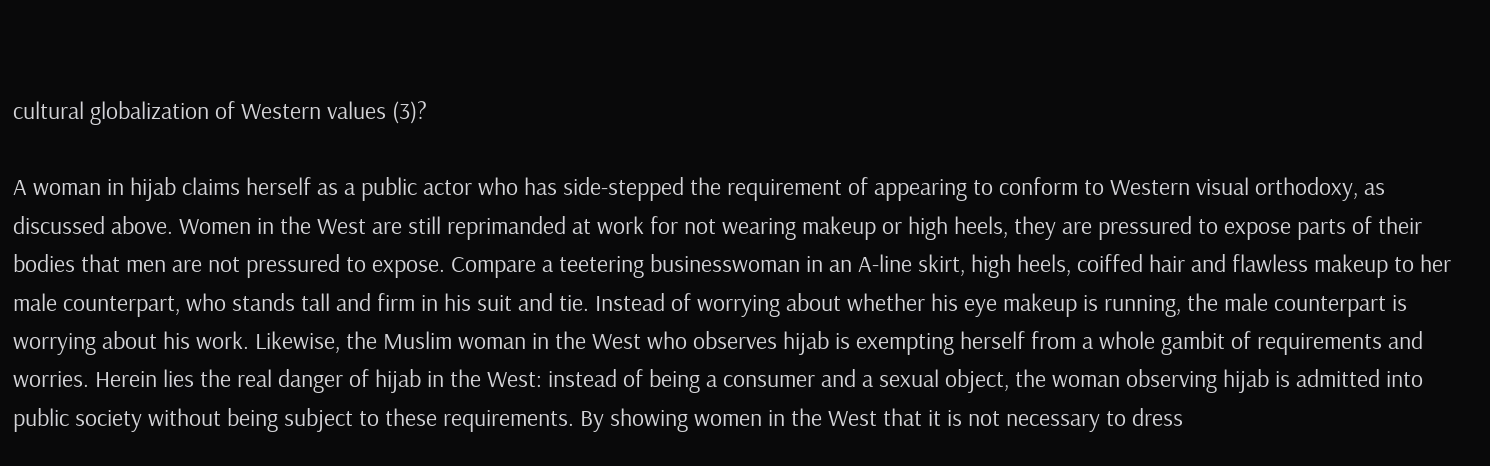cultural globalization of Western values (3)?

A woman in hijab claims herself as a public actor who has side-stepped the requirement of appearing to conform to Western visual orthodoxy, as discussed above. Women in the West are still reprimanded at work for not wearing makeup or high heels, they are pressured to expose parts of their bodies that men are not pressured to expose. Compare a teetering businesswoman in an A-line skirt, high heels, coiffed hair and flawless makeup to her male counterpart, who stands tall and firm in his suit and tie. Instead of worrying about whether his eye makeup is running, the male counterpart is worrying about his work. Likewise, the Muslim woman in the West who observes hijab is exempting herself from a whole gambit of requirements and worries. Herein lies the real danger of hijab in the West: instead of being a consumer and a sexual object, the woman observing hijab is admitted into public society without being subject to these requirements. By showing women in the West that it is not necessary to dress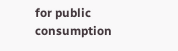for public consumption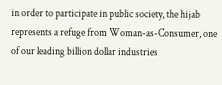in order to participate in public society, the hijab represents a refuge from Woman-as-Consumer, one of our leading billion dollar industries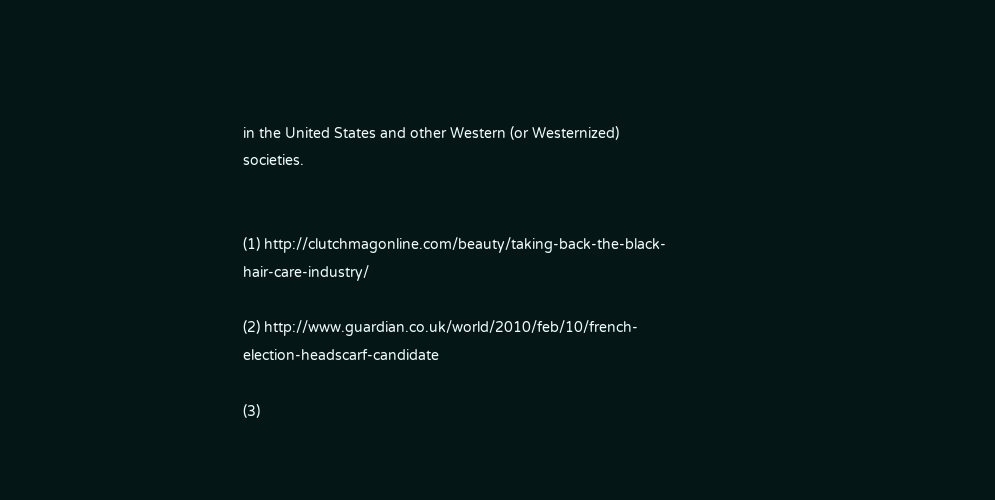in the United States and other Western (or Westernized) societies.


(1) http://clutchmagonline.com/beauty/taking-back-the-black-hair-care-industry/

(2) http://www.guardian.co.uk/world/2010/feb/10/french-election-headscarf-candidate

(3)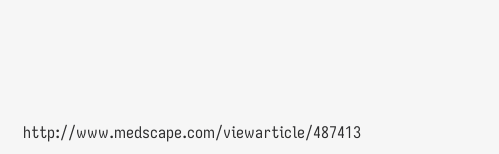http://www.medscape.com/viewarticle/487413